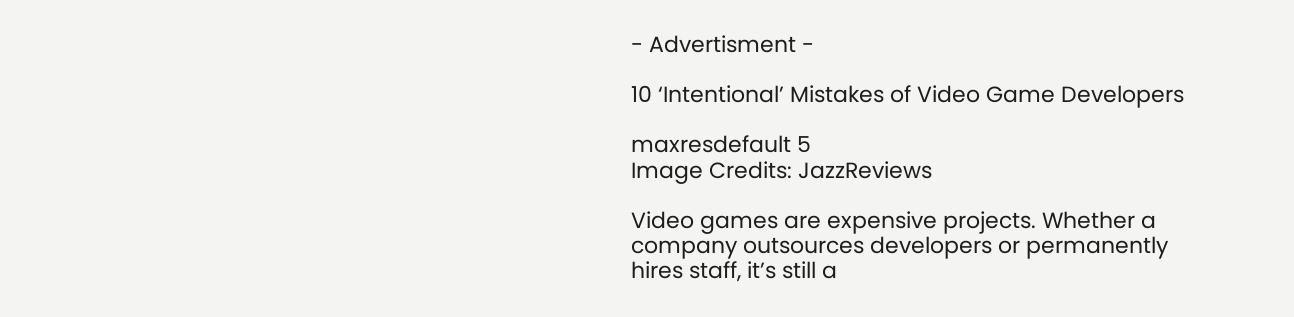- Advertisment -

10 ‘Intentional’ Mistakes of Video Game Developers

maxresdefault 5
Image Credits: JazzReviews

Video games are expensive projects. Whether a company outsources developers or permanently hires staff, it’s still a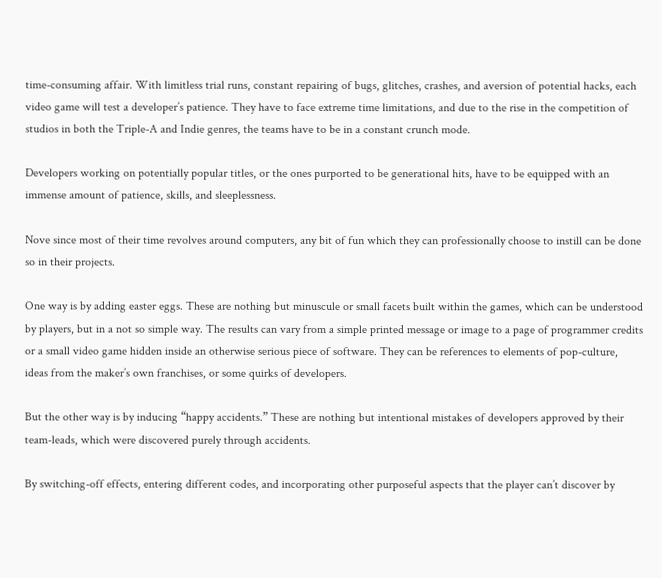time-consuming affair. With limitless trial runs, constant repairing of bugs, glitches, crashes, and aversion of potential hacks, each video game will test a developer’s patience. They have to face extreme time limitations, and due to the rise in the competition of studios in both the Triple-A and Indie genres, the teams have to be in a constant crunch mode.

Developers working on potentially popular titles, or the ones purported to be generational hits, have to be equipped with an immense amount of patience, skills, and sleeplessness.

Nove since most of their time revolves around computers, any bit of fun which they can professionally choose to instill can be done so in their projects.

One way is by adding easter eggs. These are nothing but minuscule or small facets built within the games, which can be understood by players, but in a not so simple way. The results can vary from a simple printed message or image to a page of programmer credits or a small video game hidden inside an otherwise serious piece of software. They can be references to elements of pop-culture, ideas from the maker’s own franchises, or some quirks of developers.

But the other way is by inducing “happy accidents.” These are nothing but intentional mistakes of developers approved by their team-leads, which were discovered purely through accidents.

By switching-off effects, entering different codes, and incorporating other purposeful aspects that the player can’t discover by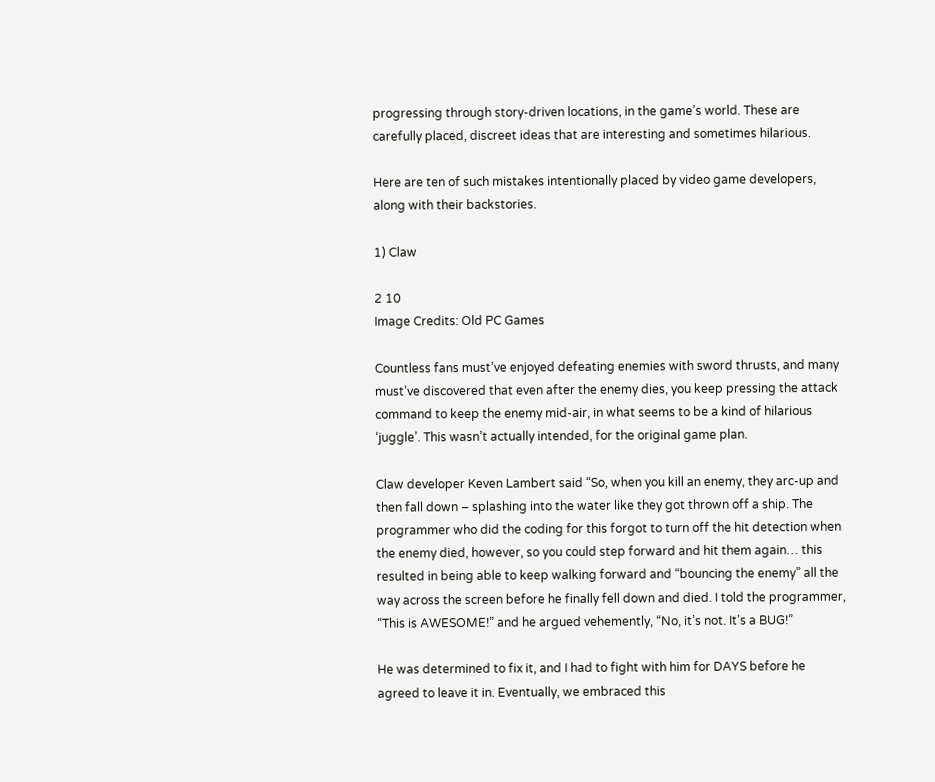progressing through story-driven locations, in the game’s world. These are carefully placed, discreet ideas that are interesting and sometimes hilarious.

Here are ten of such mistakes intentionally placed by video game developers, along with their backstories.

1) Claw

2 10
Image Credits: Old PC Games

Countless fans must’ve enjoyed defeating enemies with sword thrusts, and many must’ve discovered that even after the enemy dies, you keep pressing the attack command to keep the enemy mid-air, in what seems to be a kind of hilarious ‘juggle’. This wasn’t actually intended, for the original game plan.

Claw developer Keven Lambert said “So, when you kill an enemy, they arc-up and then fall down – splashing into the water like they got thrown off a ship. The programmer who did the coding for this forgot to turn off the hit detection when the enemy died, however, so you could step forward and hit them again… this resulted in being able to keep walking forward and “bouncing the enemy” all the way across the screen before he finally fell down and died. I told the programmer, “This is AWESOME!” and he argued vehemently, “No, it’s not. It’s a BUG!”

He was determined to fix it, and I had to fight with him for DAYS before he agreed to leave it in. Eventually, we embraced this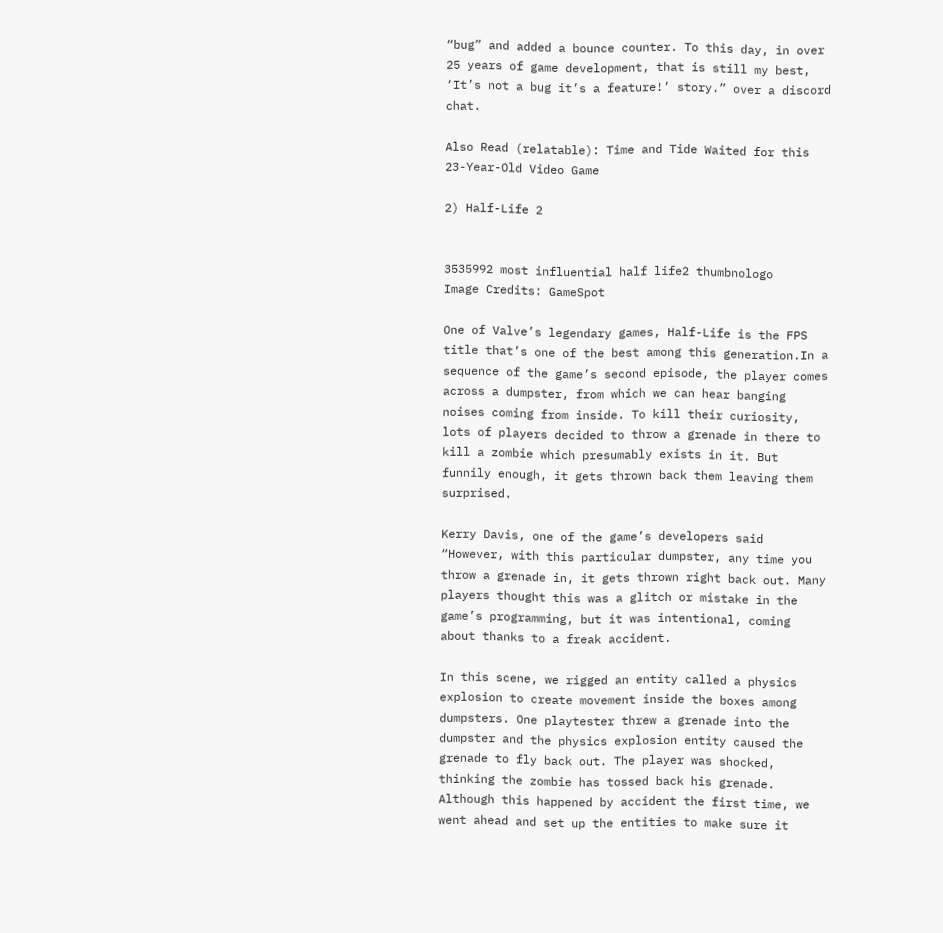“bug” and added a bounce counter. To this day, in over 25 years of game development, that is still my best, ‘It’s not a bug it’s a feature!’ story.” over a discord chat.

Also Read (relatable): Time and Tide Waited for this 23-Year-Old Video Game

2) Half-Life 2


3535992 most influential half life2 thumbnologo
Image Credits: GameSpot

One of Valve’s legendary games, Half-Life is the FPS title that’s one of the best among this generation.In a sequence of the game’s second episode, the player comes across a dumpster, from which we can hear banging noises coming from inside. To kill their curiosity, lots of players decided to throw a grenade in there to kill a zombie which presumably exists in it. But funnily enough, it gets thrown back them leaving them surprised.

Kerry Davis, one of the game’s developers said “However, with this particular dumpster, any time you throw a grenade in, it gets thrown right back out. Many players thought this was a glitch or mistake in the game’s programming, but it was intentional, coming about thanks to a freak accident.

In this scene, we rigged an entity called a physics explosion to create movement inside the boxes among dumpsters. One playtester threw a grenade into the dumpster and the physics explosion entity caused the grenade to fly back out. The player was shocked, thinking the zombie has tossed back his grenade. Although this happened by accident the first time, we went ahead and set up the entities to make sure it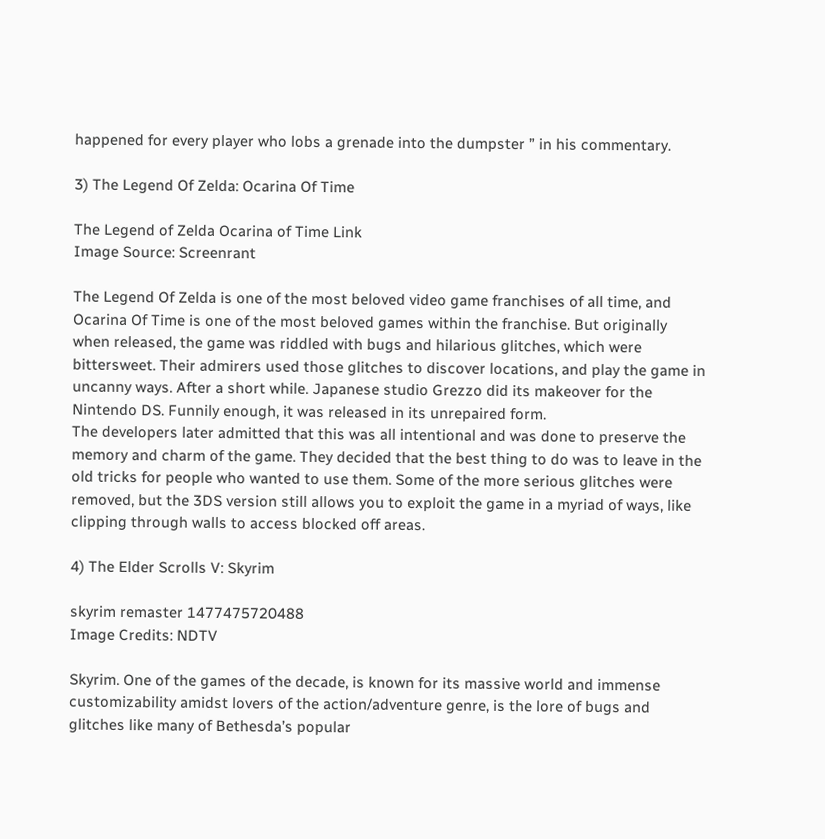happened for every player who lobs a grenade into the dumpster ” in his commentary.

3) The Legend Of Zelda: Ocarina Of Time

The Legend of Zelda Ocarina of Time Link
Image Source: Screenrant

The Legend Of Zelda is one of the most beloved video game franchises of all time, and Ocarina Of Time is one of the most beloved games within the franchise. But originally when released, the game was riddled with bugs and hilarious glitches, which were bittersweet. Their admirers used those glitches to discover locations, and play the game in uncanny ways. After a short while. Japanese studio Grezzo did its makeover for the Nintendo DS. Funnily enough, it was released in its unrepaired form.
The developers later admitted that this was all intentional and was done to preserve the memory and charm of the game. They decided that the best thing to do was to leave in the old tricks for people who wanted to use them. Some of the more serious glitches were removed, but the 3DS version still allows you to exploit the game in a myriad of ways, like clipping through walls to access blocked off areas.

4) The Elder Scrolls V: Skyrim

skyrim remaster 1477475720488
Image Credits: NDTV

Skyrim. One of the games of the decade, is known for its massive world and immense customizability amidst lovers of the action/adventure genre, is the lore of bugs and glitches like many of Bethesda’s popular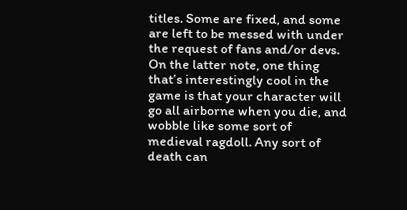titles. Some are fixed, and some are left to be messed with under the request of fans and/or devs. On the latter note, one thing that’s interestingly cool in the game is that your character will go all airborne when you die, and wobble like some sort of medieval ragdoll. Any sort of death can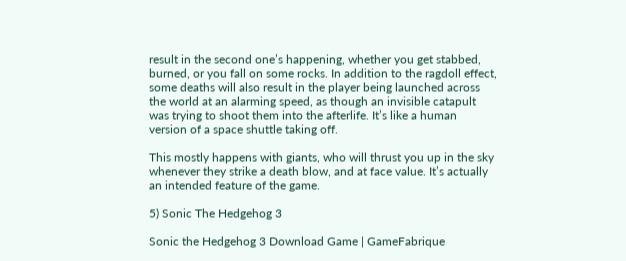result in the second one’s happening, whether you get stabbed, burned, or you fall on some rocks. In addition to the ragdoll effect, some deaths will also result in the player being launched across the world at an alarming speed, as though an invisible catapult was trying to shoot them into the afterlife. It’s like a human version of a space shuttle taking off.

This mostly happens with giants, who will thrust you up in the sky whenever they strike a death blow, and at face value. It’s actually an intended feature of the game.

5) Sonic The Hedgehog 3

Sonic the Hedgehog 3 Download Game | GameFabrique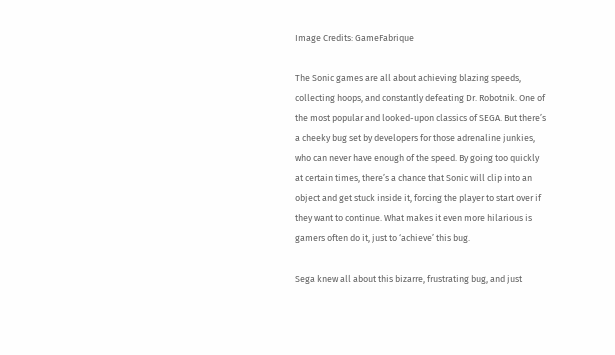Image Credits: GameFabrique

The Sonic games are all about achieving blazing speeds, collecting hoops, and constantly defeating Dr. Robotnik. One of the most popular and looked-upon classics of SEGA. But there’s a cheeky bug set by developers for those adrenaline junkies, who can never have enough of the speed. By going too quickly at certain times, there’s a chance that Sonic will clip into an object and get stuck inside it, forcing the player to start over if they want to continue. What makes it even more hilarious is gamers often do it, just to ‘achieve’ this bug.

Sega knew all about this bizarre, frustrating bug, and just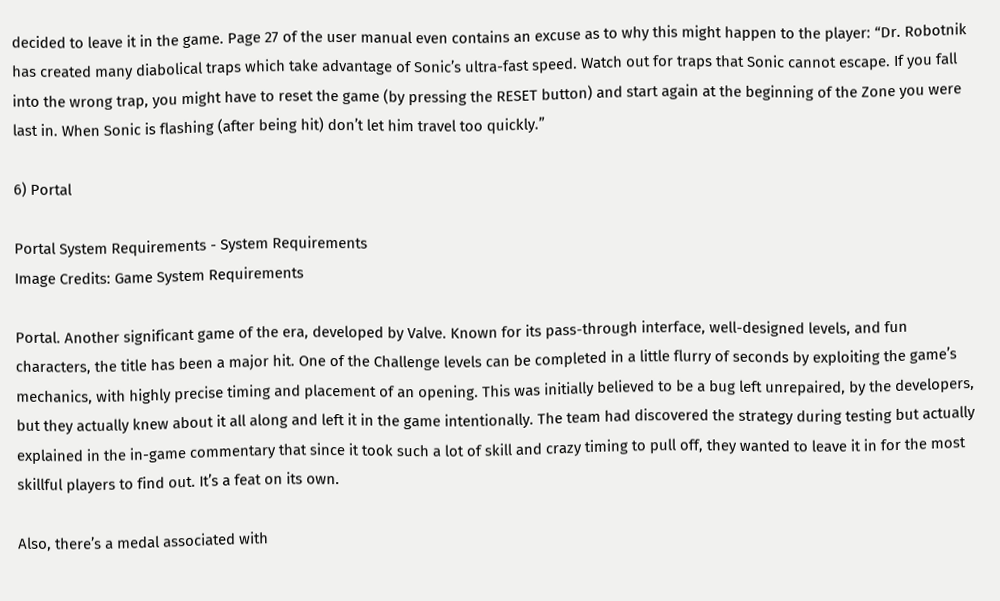decided to leave it in the game. Page 27 of the user manual even contains an excuse as to why this might happen to the player: “Dr. Robotnik has created many diabolical traps which take advantage of Sonic’s ultra-fast speed. Watch out for traps that Sonic cannot escape. If you fall into the wrong trap, you might have to reset the game (by pressing the RESET button) and start again at the beginning of the Zone you were last in. When Sonic is flashing (after being hit) don’t let him travel too quickly.”

6) Portal

Portal System Requirements - System Requirements
Image Credits: Game System Requirements

Portal. Another significant game of the era, developed by Valve. Known for its pass-through interface, well-designed levels, and fun characters, the title has been a major hit. One of the Challenge levels can be completed in a little flurry of seconds by exploiting the game’s mechanics, with highly precise timing and placement of an opening. This was initially believed to be a bug left unrepaired, by the developers, but they actually knew about it all along and left it in the game intentionally. The team had discovered the strategy during testing but actually explained in the in-game commentary that since it took such a lot of skill and crazy timing to pull off, they wanted to leave it in for the most skillful players to find out. It’s a feat on its own.

Also, there’s a medal associated with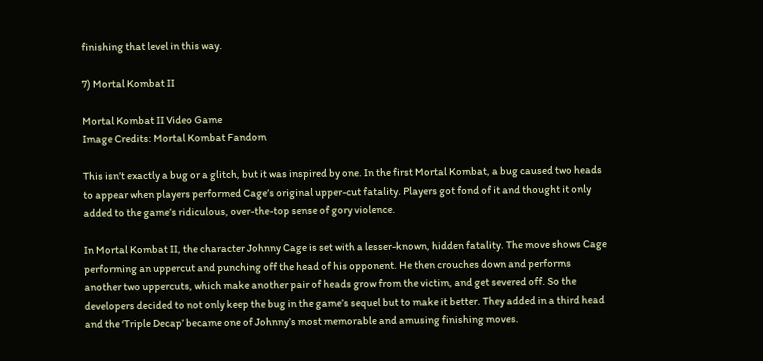finishing that level in this way.

7) Mortal Kombat II

Mortal Kombat II Video Game
Image Credits: Mortal Kombat Fandom

This isn’t exactly a bug or a glitch, but it was inspired by one. In the first Mortal Kombat, a bug caused two heads to appear when players performed Cage’s original upper-cut fatality. Players got fond of it and thought it only added to the game’s ridiculous, over-the-top sense of gory violence.

In Mortal Kombat II, the character Johnny Cage is set with a lesser-known, hidden fatality. The move shows Cage performing an uppercut and punching off the head of his opponent. He then crouches down and performs another two uppercuts, which make another pair of heads grow from the victim, and get severed off. So the developers decided to not only keep the bug in the game’s sequel but to make it better. They added in a third head and the ‘Triple Decap’ became one of Johnny’s most memorable and amusing finishing moves.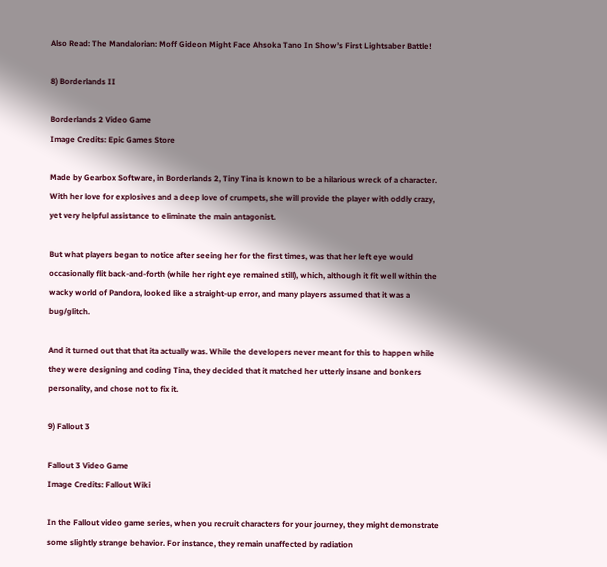Also Read: The Mandalorian: Moff Gideon Might Face Ahsoka Tano In Show’s First Lightsaber Battle!

8) Borderlands II

Borderlands 2 Video Game
Image Credits: Epic Games Store

Made by Gearbox Software, in Borderlands 2, Tiny Tina is known to be a hilarious wreck of a character. With her love for explosives and a deep love of crumpets, she will provide the player with oddly crazy, yet very helpful assistance to eliminate the main antagonist.

But what players began to notice after seeing her for the first times, was that her left eye would occasionally flit back-and-forth (while her right eye remained still), which, although it fit well within the wacky world of Pandora, looked like a straight-up error, and many players assumed that it was a bug/glitch.

And it turned out that that ita actually was. While the developers never meant for this to happen while they were designing and coding Tina, they decided that it matched her utterly insane and bonkers personality, and chose not to fix it.

9) Fallout 3

Fallout 3 Video Game
Image Credits: Fallout Wiki

In the Fallout video game series, when you recruit characters for your journey, they might demonstrate some slightly strange behavior. For instance, they remain unaffected by radiation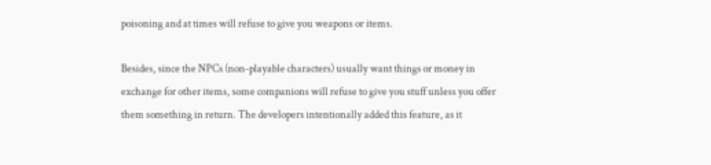poisoning and at times will refuse to give you weapons or items.

Besides, since the NPCs (non-playable characters) usually want things or money in exchange for other items, some companions will refuse to give you stuff unless you offer them something in return. The developers intentionally added this feature, as it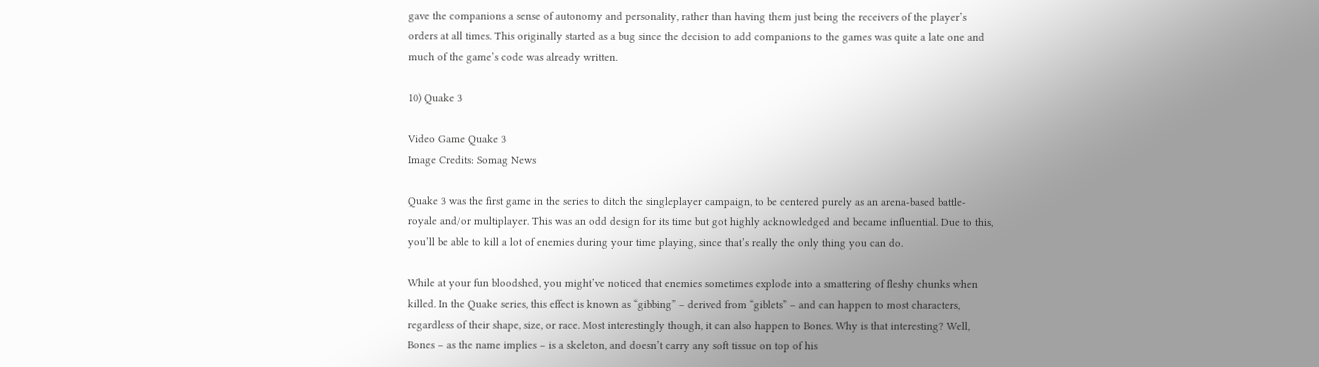gave the companions a sense of autonomy and personality, rather than having them just being the receivers of the player’s orders at all times. This originally started as a bug since the decision to add companions to the games was quite a late one and much of the game’s code was already written.

10) Quake 3

Video Game Quake 3
Image Credits: Somag News

Quake 3 was the first game in the series to ditch the singleplayer campaign, to be centered purely as an arena-based battle-royale and/or multiplayer. This was an odd design for its time but got highly acknowledged and became influential. Due to this, you’ll be able to kill a lot of enemies during your time playing, since that’s really the only thing you can do.

While at your fun bloodshed, you might’ve noticed that enemies sometimes explode into a smattering of fleshy chunks when killed. In the Quake series, this effect is known as “gibbing” – derived from “giblets” – and can happen to most characters, regardless of their shape, size, or race. Most interestingly though, it can also happen to Bones. Why is that interesting? Well, Bones – as the name implies – is a skeleton, and doesn’t carry any soft tissue on top of his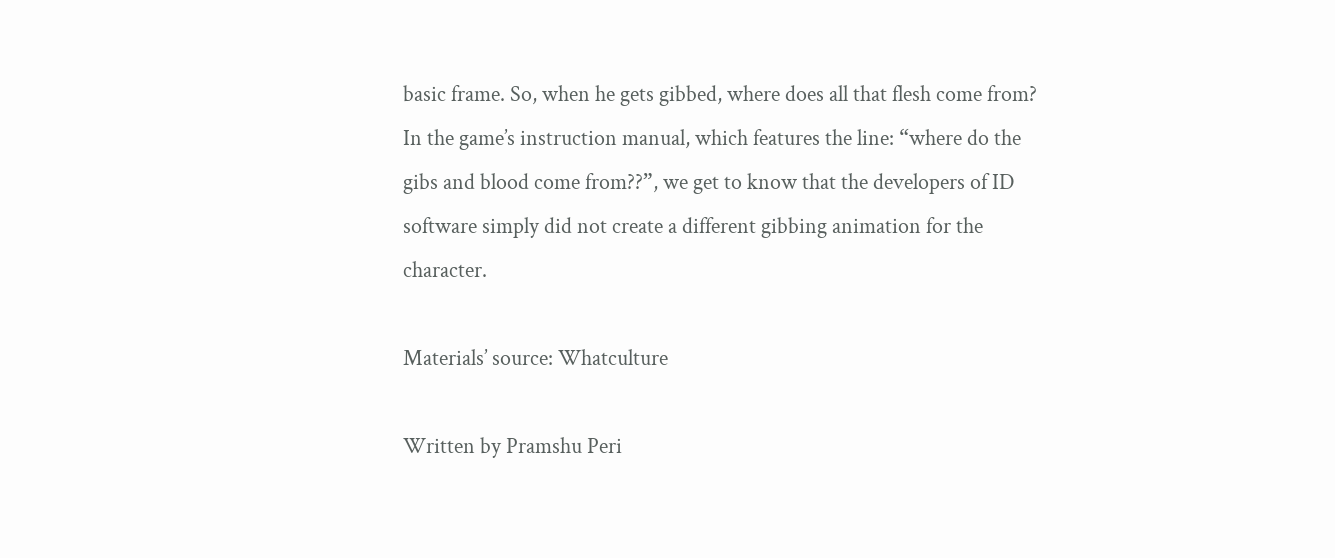basic frame. So, when he gets gibbed, where does all that flesh come from? In the game’s instruction manual, which features the line: “where do the gibs and blood come from??”, we get to know that the developers of ID software simply did not create a different gibbing animation for the character.

Materials’ source: Whatculture

Written by Pramshu Peri